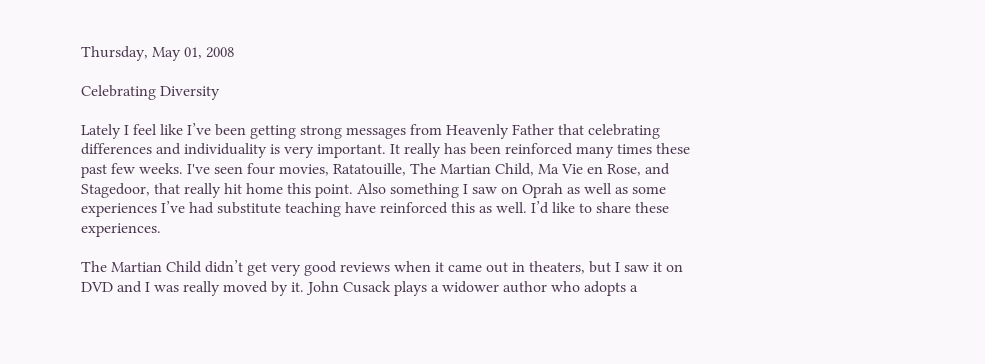Thursday, May 01, 2008

Celebrating Diversity

Lately I feel like I’ve been getting strong messages from Heavenly Father that celebrating differences and individuality is very important. It really has been reinforced many times these past few weeks. I've seen four movies, Ratatouille, The Martian Child, Ma Vie en Rose, and Stagedoor, that really hit home this point. Also something I saw on Oprah as well as some experiences I’ve had substitute teaching have reinforced this as well. I’d like to share these experiences.

The Martian Child didn’t get very good reviews when it came out in theaters, but I saw it on DVD and I was really moved by it. John Cusack plays a widower author who adopts a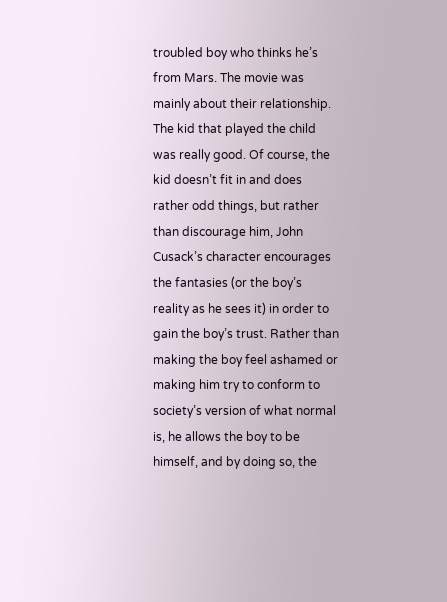troubled boy who thinks he’s from Mars. The movie was mainly about their relationship. The kid that played the child was really good. Of course, the kid doesn’t fit in and does rather odd things, but rather than discourage him, John Cusack’s character encourages the fantasies (or the boy’s reality as he sees it) in order to gain the boy’s trust. Rather than making the boy feel ashamed or making him try to conform to society’s version of what normal is, he allows the boy to be himself, and by doing so, the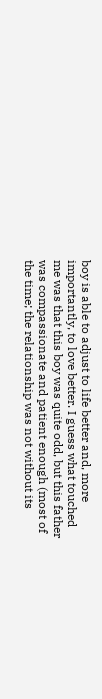boy is able to adjust to life better and, more importantly, to love better. I guess what touched me was that this boy was quite odd, but this father was compassionate and patient enough (most of the time; the relationship was not without its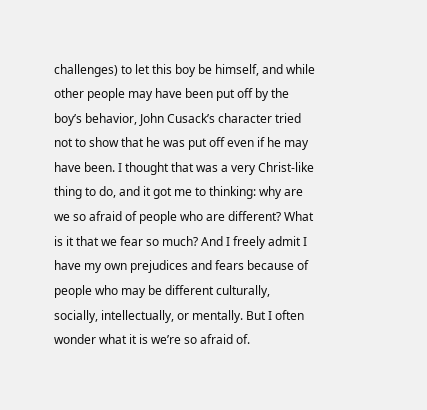challenges) to let this boy be himself, and while other people may have been put off by the boy’s behavior, John Cusack’s character tried not to show that he was put off even if he may have been. I thought that was a very Christ-like thing to do, and it got me to thinking: why are we so afraid of people who are different? What is it that we fear so much? And I freely admit I have my own prejudices and fears because of people who may be different culturally, socially, intellectually, or mentally. But I often wonder what it is we’re so afraid of.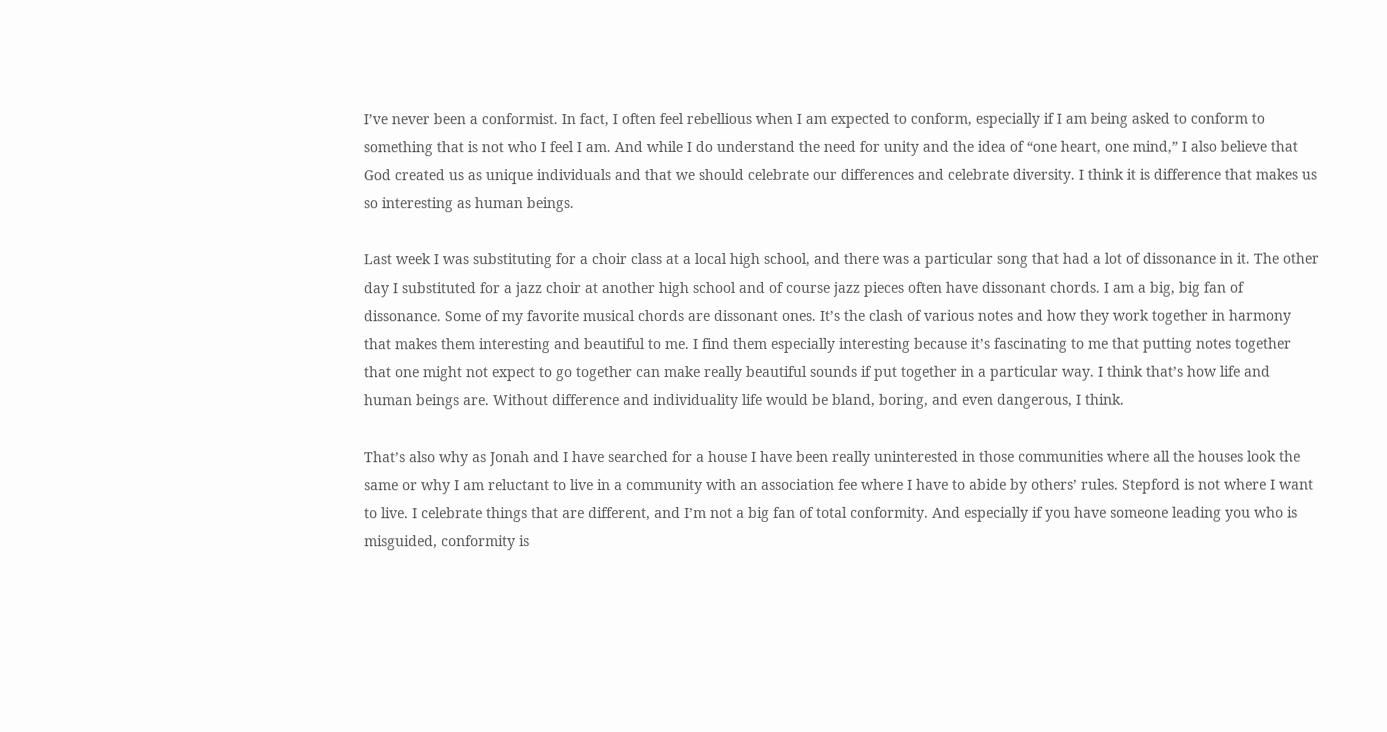I’ve never been a conformist. In fact, I often feel rebellious when I am expected to conform, especially if I am being asked to conform to something that is not who I feel I am. And while I do understand the need for unity and the idea of “one heart, one mind,” I also believe that God created us as unique individuals and that we should celebrate our differences and celebrate diversity. I think it is difference that makes us so interesting as human beings.

Last week I was substituting for a choir class at a local high school, and there was a particular song that had a lot of dissonance in it. The other day I substituted for a jazz choir at another high school and of course jazz pieces often have dissonant chords. I am a big, big fan of dissonance. Some of my favorite musical chords are dissonant ones. It’s the clash of various notes and how they work together in harmony that makes them interesting and beautiful to me. I find them especially interesting because it’s fascinating to me that putting notes together that one might not expect to go together can make really beautiful sounds if put together in a particular way. I think that’s how life and human beings are. Without difference and individuality life would be bland, boring, and even dangerous, I think.

That’s also why as Jonah and I have searched for a house I have been really uninterested in those communities where all the houses look the same or why I am reluctant to live in a community with an association fee where I have to abide by others’ rules. Stepford is not where I want to live. I celebrate things that are different, and I’m not a big fan of total conformity. And especially if you have someone leading you who is misguided, conformity is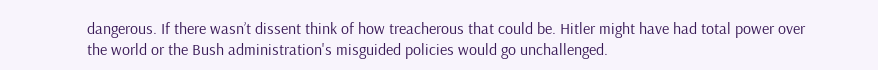dangerous. If there wasn’t dissent think of how treacherous that could be. Hitler might have had total power over the world or the Bush administration's misguided policies would go unchallenged.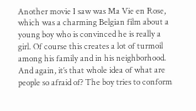Another movie I saw was Ma Vie en Rose, which was a charming Belgian film about a young boy who is convinced he is really a girl. Of course this creates a lot of turmoil among his family and in his neighborhood. And again, it’s that whole idea of what are people so afraid of? The boy tries to conform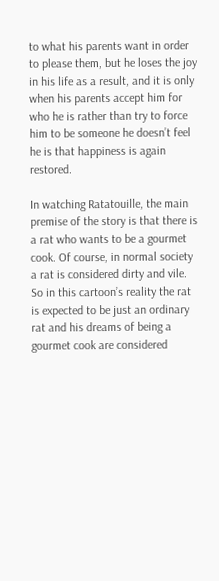to what his parents want in order to please them, but he loses the joy in his life as a result, and it is only when his parents accept him for who he is rather than try to force him to be someone he doesn’t feel he is that happiness is again restored.

In watching Ratatouille, the main premise of the story is that there is a rat who wants to be a gourmet cook. Of course, in normal society a rat is considered dirty and vile. So in this cartoon’s reality the rat is expected to be just an ordinary rat and his dreams of being a gourmet cook are considered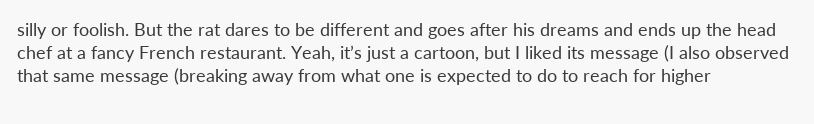silly or foolish. But the rat dares to be different and goes after his dreams and ends up the head chef at a fancy French restaurant. Yeah, it’s just a cartoon, but I liked its message (I also observed that same message (breaking away from what one is expected to do to reach for higher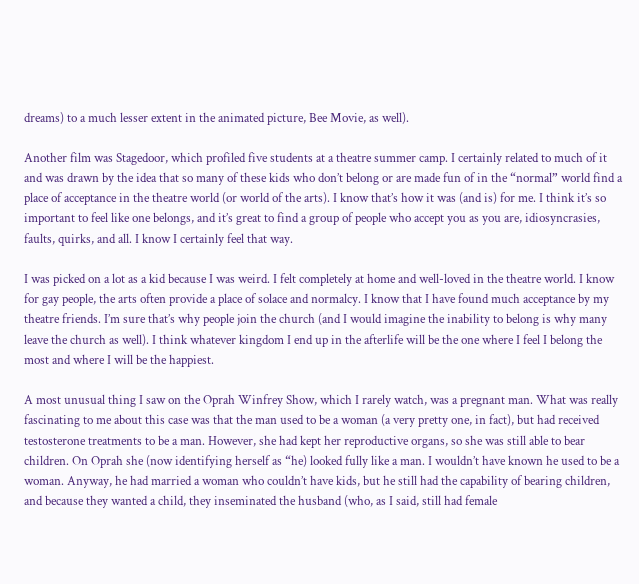dreams) to a much lesser extent in the animated picture, Bee Movie, as well).

Another film was Stagedoor, which profiled five students at a theatre summer camp. I certainly related to much of it and was drawn by the idea that so many of these kids who don’t belong or are made fun of in the “normal” world find a place of acceptance in the theatre world (or world of the arts). I know that’s how it was (and is) for me. I think it’s so important to feel like one belongs, and it’s great to find a group of people who accept you as you are, idiosyncrasies, faults, quirks, and all. I know I certainly feel that way.

I was picked on a lot as a kid because I was weird. I felt completely at home and well-loved in the theatre world. I know for gay people, the arts often provide a place of solace and normalcy. I know that I have found much acceptance by my theatre friends. I’m sure that’s why people join the church (and I would imagine the inability to belong is why many leave the church as well). I think whatever kingdom I end up in the afterlife will be the one where I feel I belong the most and where I will be the happiest.

A most unusual thing I saw on the Oprah Winfrey Show, which I rarely watch, was a pregnant man. What was really fascinating to me about this case was that the man used to be a woman (a very pretty one, in fact), but had received testosterone treatments to be a man. However, she had kept her reproductive organs, so she was still able to bear children. On Oprah she (now identifying herself as “he) looked fully like a man. I wouldn’t have known he used to be a woman. Anyway, he had married a woman who couldn’t have kids, but he still had the capability of bearing children, and because they wanted a child, they inseminated the husband (who, as I said, still had female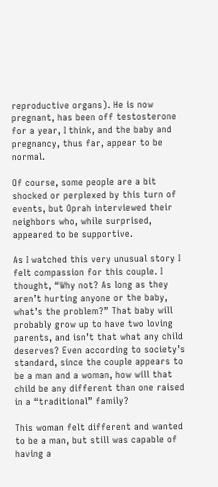reproductive organs). He is now pregnant, has been off testosterone for a year, I think, and the baby and pregnancy, thus far, appear to be normal.

Of course, some people are a bit shocked or perplexed by this turn of events, but Oprah interviewed their neighbors who, while surprised, appeared to be supportive.

As I watched this very unusual story I felt compassion for this couple. I thought, “Why not? As long as they aren’t hurting anyone or the baby, what’s the problem?” That baby will probably grow up to have two loving parents, and isn’t that what any child deserves? Even according to society’s standard, since the couple appears to be a man and a woman, how will that child be any different than one raised in a “traditional” family?

This woman felt different and wanted to be a man, but still was capable of having a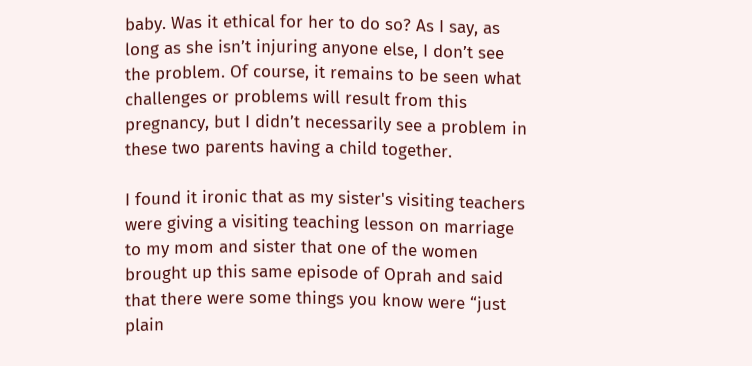baby. Was it ethical for her to do so? As I say, as long as she isn’t injuring anyone else, I don’t see the problem. Of course, it remains to be seen what challenges or problems will result from this pregnancy, but I didn’t necessarily see a problem in these two parents having a child together.

I found it ironic that as my sister's visiting teachers were giving a visiting teaching lesson on marriage to my mom and sister that one of the women brought up this same episode of Oprah and said that there were some things you know were “just plain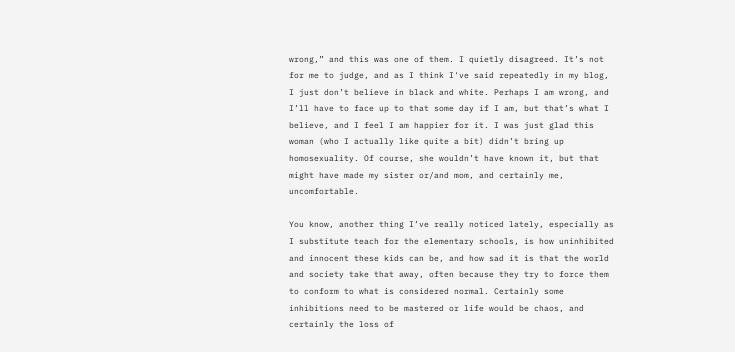wrong,” and this was one of them. I quietly disagreed. It’s not for me to judge, and as I think I've said repeatedly in my blog, I just don’t believe in black and white. Perhaps I am wrong, and I’ll have to face up to that some day if I am, but that’s what I believe, and I feel I am happier for it. I was just glad this woman (who I actually like quite a bit) didn’t bring up homosexuality. Of course, she wouldn’t have known it, but that might have made my sister or/and mom, and certainly me, uncomfortable.

You know, another thing I’ve really noticed lately, especially as I substitute teach for the elementary schools, is how uninhibited and innocent these kids can be, and how sad it is that the world and society take that away, often because they try to force them to conform to what is considered normal. Certainly some inhibitions need to be mastered or life would be chaos, and certainly the loss of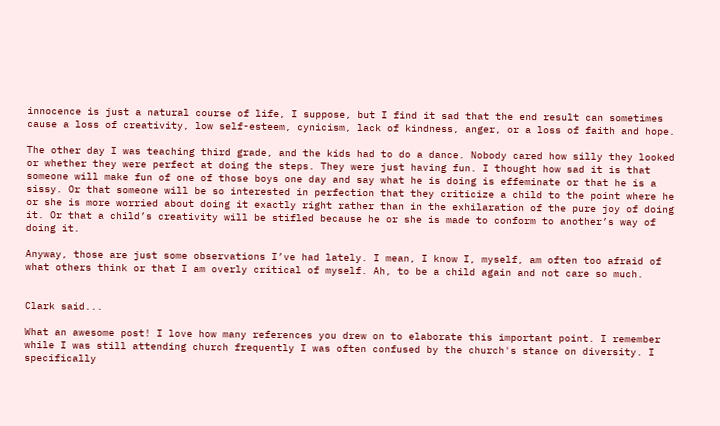innocence is just a natural course of life, I suppose, but I find it sad that the end result can sometimes cause a loss of creativity, low self-esteem, cynicism, lack of kindness, anger, or a loss of faith and hope.

The other day I was teaching third grade, and the kids had to do a dance. Nobody cared how silly they looked or whether they were perfect at doing the steps. They were just having fun. I thought how sad it is that someone will make fun of one of those boys one day and say what he is doing is effeminate or that he is a sissy. Or that someone will be so interested in perfection that they criticize a child to the point where he or she is more worried about doing it exactly right rather than in the exhilaration of the pure joy of doing it. Or that a child’s creativity will be stifled because he or she is made to conform to another’s way of doing it.

Anyway, those are just some observations I’ve had lately. I mean, I know I, myself, am often too afraid of what others think or that I am overly critical of myself. Ah, to be a child again and not care so much.


Clark said...

What an awesome post! I love how many references you drew on to elaborate this important point. I remember while I was still attending church frequently I was often confused by the church's stance on diversity. I specifically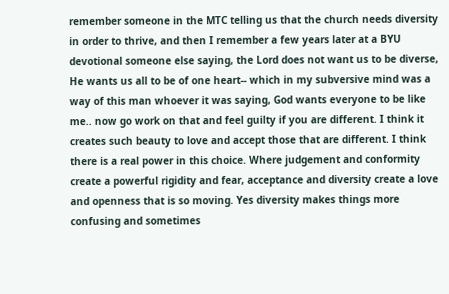remember someone in the MTC telling us that the church needs diversity in order to thrive, and then I remember a few years later at a BYU devotional someone else saying, the Lord does not want us to be diverse, He wants us all to be of one heart-- which in my subversive mind was a way of this man whoever it was saying, God wants everyone to be like me.. now go work on that and feel guilty if you are different. I think it creates such beauty to love and accept those that are different. I think there is a real power in this choice. Where judgement and conformity create a powerful rigidity and fear, acceptance and diversity create a love and openness that is so moving. Yes diversity makes things more confusing and sometimes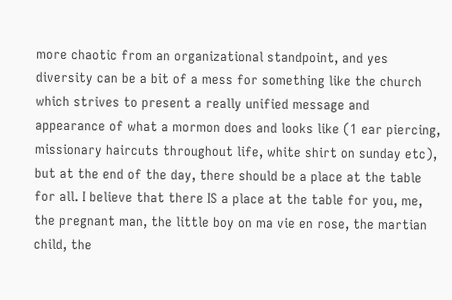more chaotic from an organizational standpoint, and yes diversity can be a bit of a mess for something like the church which strives to present a really unified message and appearance of what a mormon does and looks like (1 ear piercing, missionary haircuts throughout life, white shirt on sunday etc), but at the end of the day, there should be a place at the table for all. I believe that there IS a place at the table for you, me, the pregnant man, the little boy on ma vie en rose, the martian child, the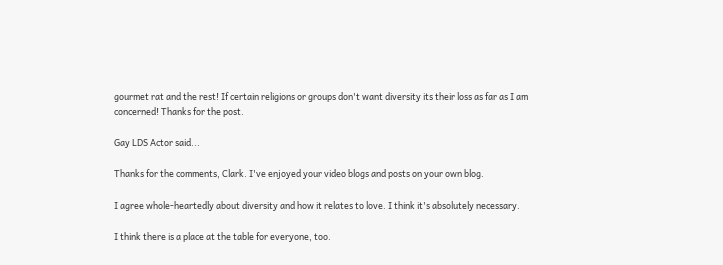gourmet rat and the rest! If certain religions or groups don't want diversity its their loss as far as I am concerned! Thanks for the post.

Gay LDS Actor said...

Thanks for the comments, Clark. I've enjoyed your video blogs and posts on your own blog.

I agree whole-heartedly about diversity and how it relates to love. I think it's absolutely necessary.

I think there is a place at the table for everyone, too.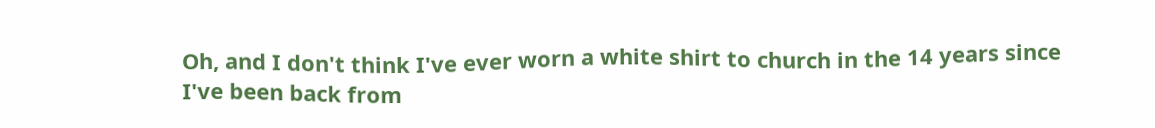Oh, and I don't think I've ever worn a white shirt to church in the 14 years since I've been back from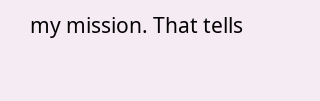my mission. That tells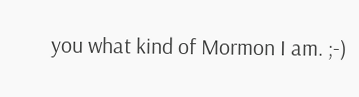you what kind of Mormon I am. ;-)